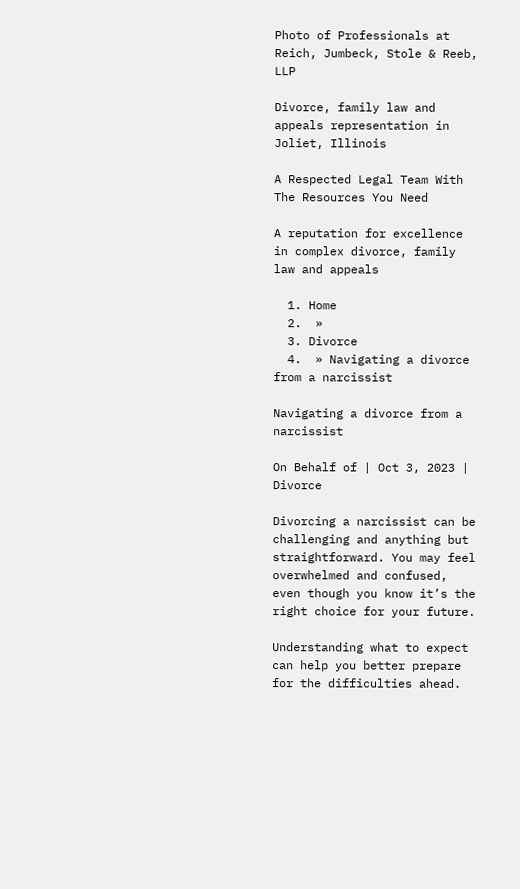Photo of Professionals at Reich, Jumbeck, Stole & Reeb, LLP

Divorce, family law and appeals representation in Joliet, Illinois

A Respected Legal Team With The Resources You Need

A reputation for excellence in complex divorce, family law and appeals

  1. Home
  2.  »
  3. Divorce
  4.  » Navigating a divorce from a narcissist

Navigating a divorce from a narcissist

On Behalf of | Oct 3, 2023 | Divorce

Divorcing a narcissist can be challenging and anything but straightforward. You may feel overwhelmed and confused, even though you know it’s the right choice for your future.

Understanding what to expect can help you better prepare for the difficulties ahead.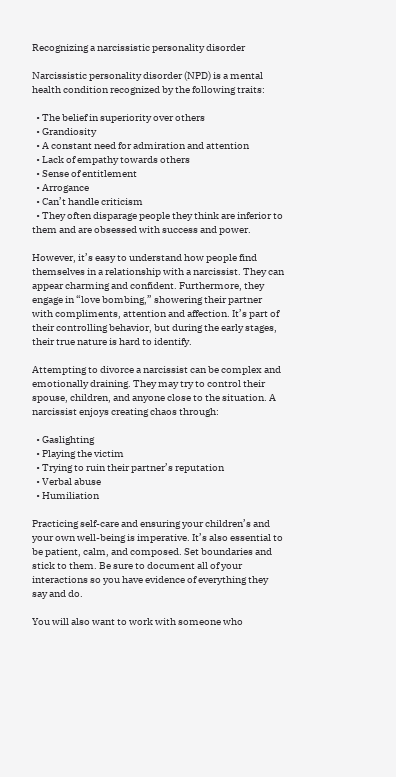Recognizing a narcissistic personality disorder

Narcissistic personality disorder (NPD) is a mental health condition recognized by the following traits:

  • The belief in superiority over others
  • Grandiosity
  • A constant need for admiration and attention
  • Lack of empathy towards others
  • Sense of entitlement
  • Arrogance
  • Can’t handle criticism
  • They often disparage people they think are inferior to them and are obsessed with success and power.

However, it’s easy to understand how people find themselves in a relationship with a narcissist. They can appear charming and confident. Furthermore, they engage in “love bombing,” showering their partner with compliments, attention and affection. It’s part of their controlling behavior, but during the early stages, their true nature is hard to identify.

Attempting to divorce a narcissist can be complex and emotionally draining. They may try to control their spouse, children, and anyone close to the situation. A narcissist enjoys creating chaos through:

  • Gaslighting
  • Playing the victim
  • Trying to ruin their partner’s reputation
  • Verbal abuse
  • Humiliation

Practicing self-care and ensuring your children’s and your own well-being is imperative. It’s also essential to be patient, calm, and composed. Set boundaries and stick to them. Be sure to document all of your interactions so you have evidence of everything they say and do.

You will also want to work with someone who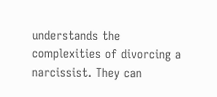understands the complexities of divorcing a narcissist. They can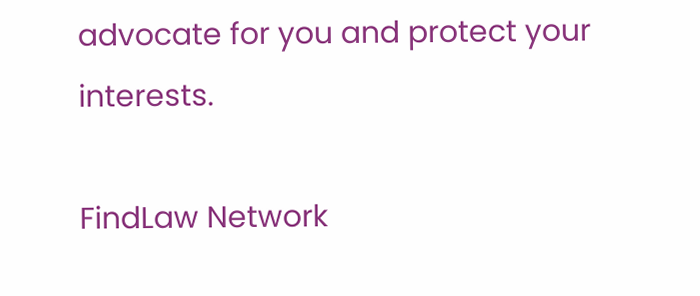advocate for you and protect your interests.

FindLaw Network